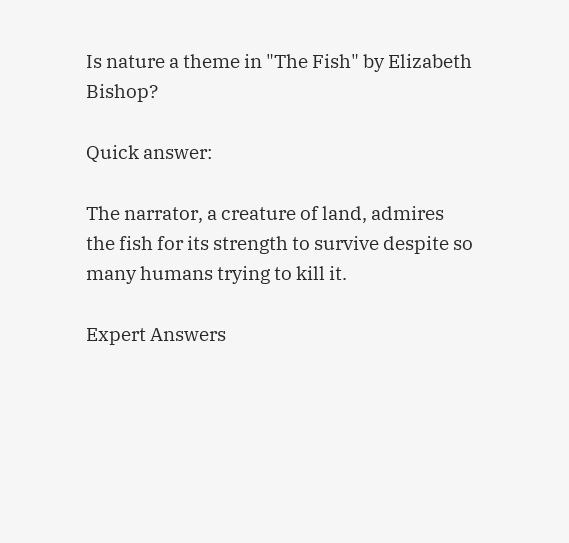Is nature a theme in "The Fish" by Elizabeth Bishop?

Quick answer:

The narrator, a creature of land, admires the fish for its strength to survive despite so many humans trying to kill it.

Expert Answers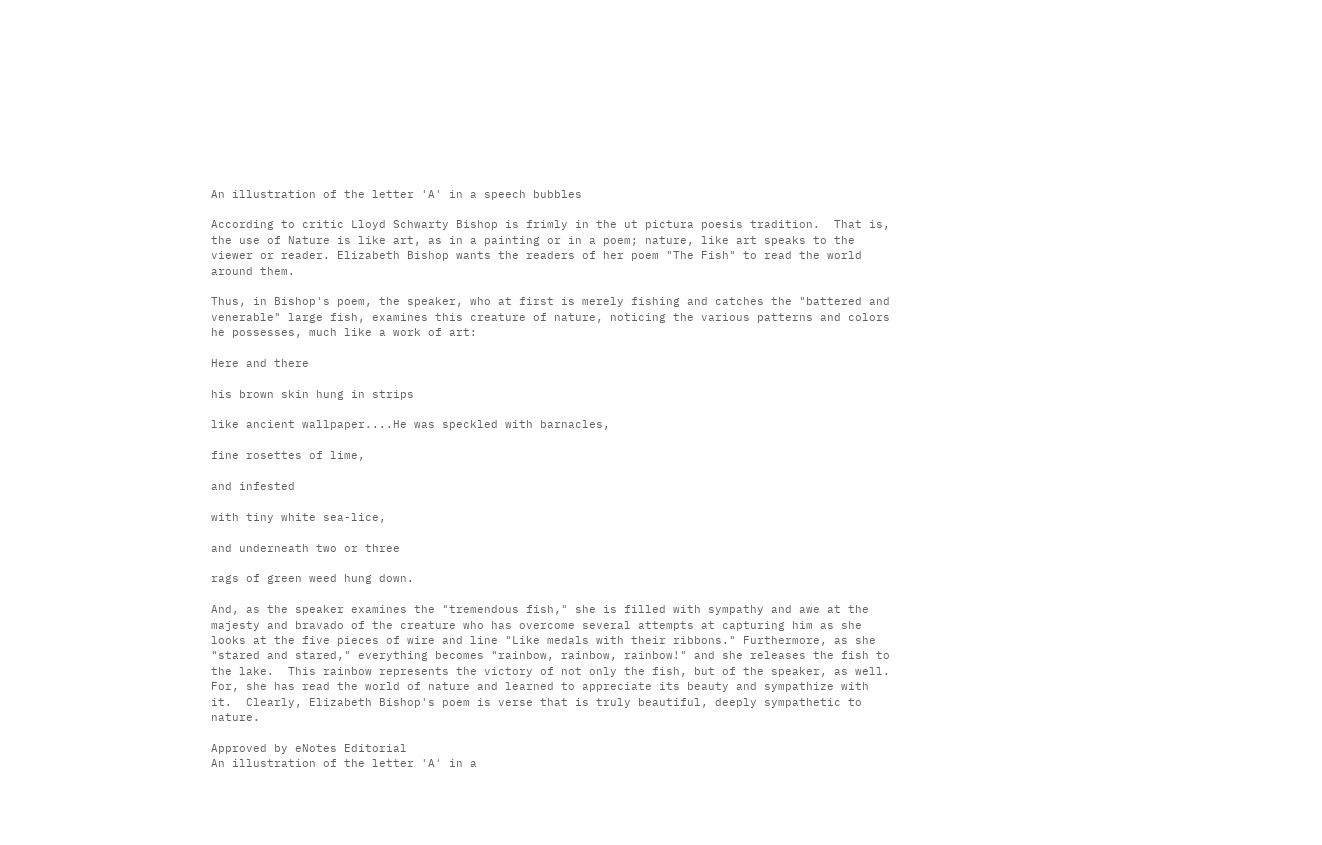An illustration of the letter 'A' in a speech bubbles

According to critic Lloyd Schwarty Bishop is frimly in the ut pictura poesis tradition.  That is, the use of Nature is like art, as in a painting or in a poem; nature, like art speaks to the viewer or reader. Elizabeth Bishop wants the readers of her poem "The Fish" to read the world around them.

Thus, in Bishop's poem, the speaker, who at first is merely fishing and catches the "battered and venerable" large fish, examines this creature of nature, noticing the various patterns and colors he possesses, much like a work of art:

Here and there

his brown skin hung in strips

like ancient wallpaper....He was speckled with barnacles,

fine rosettes of lime,

and infested

with tiny white sea-lice,

and underneath two or three

rags of green weed hung down.

And, as the speaker examines the "tremendous fish," she is filled with sympathy and awe at the majesty and bravado of the creature who has overcome several attempts at capturing him as she looks at the five pieces of wire and line "Like medals with their ribbons." Furthermore, as she "stared and stared," everything becomes "rainbow, rainbow, rainbow!" and she releases the fish to the lake.  This rainbow represents the victory of not only the fish, but of the speaker, as well.  For, she has read the world of nature and learned to appreciate its beauty and sympathize with it.  Clearly, Elizabeth Bishop's poem is verse that is truly beautiful, deeply sympathetic to nature.

Approved by eNotes Editorial
An illustration of the letter 'A' in a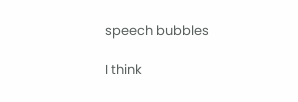speech bubbles

I think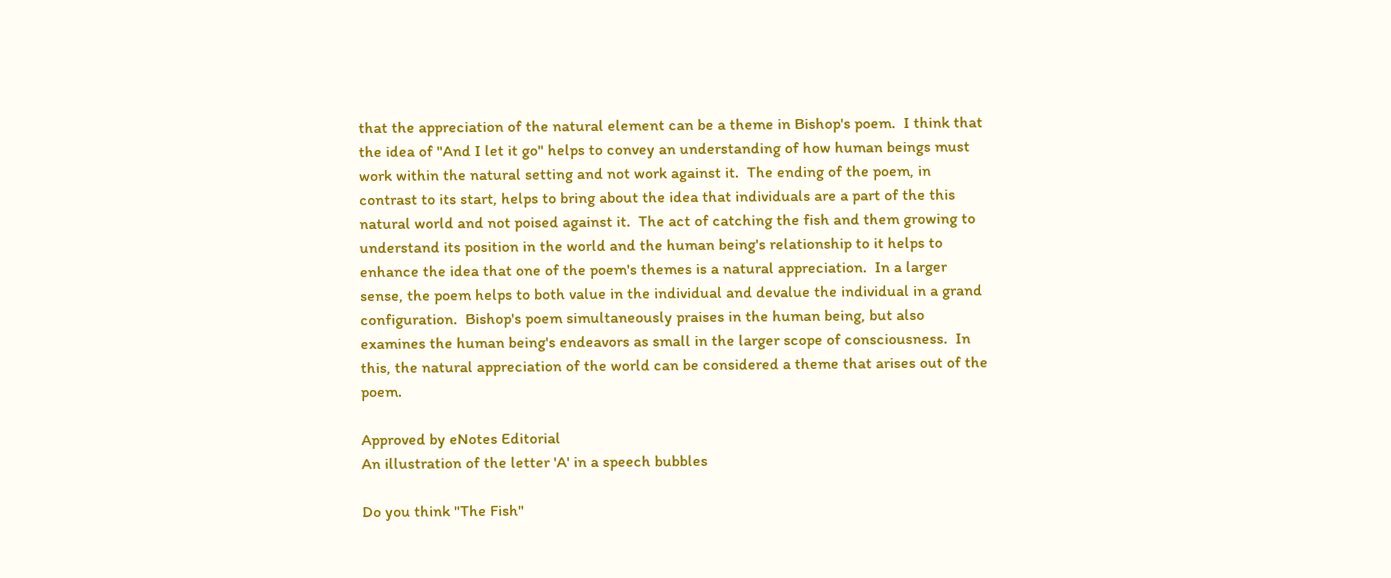that the appreciation of the natural element can be a theme in Bishop's poem.  I think that the idea of "And I let it go" helps to convey an understanding of how human beings must work within the natural setting and not work against it.  The ending of the poem, in contrast to its start, helps to bring about the idea that individuals are a part of the this natural world and not poised against it.  The act of catching the fish and them growing to understand its position in the world and the human being's relationship to it helps to enhance the idea that one of the poem's themes is a natural appreciation.  In a larger sense, the poem helps to both value in the individual and devalue the individual in a grand configuration.  Bishop's poem simultaneously praises in the human being, but also examines the human being's endeavors as small in the larger scope of consciousness.  In this, the natural appreciation of the world can be considered a theme that arises out of the poem.

Approved by eNotes Editorial
An illustration of the letter 'A' in a speech bubbles

Do you think "The Fish"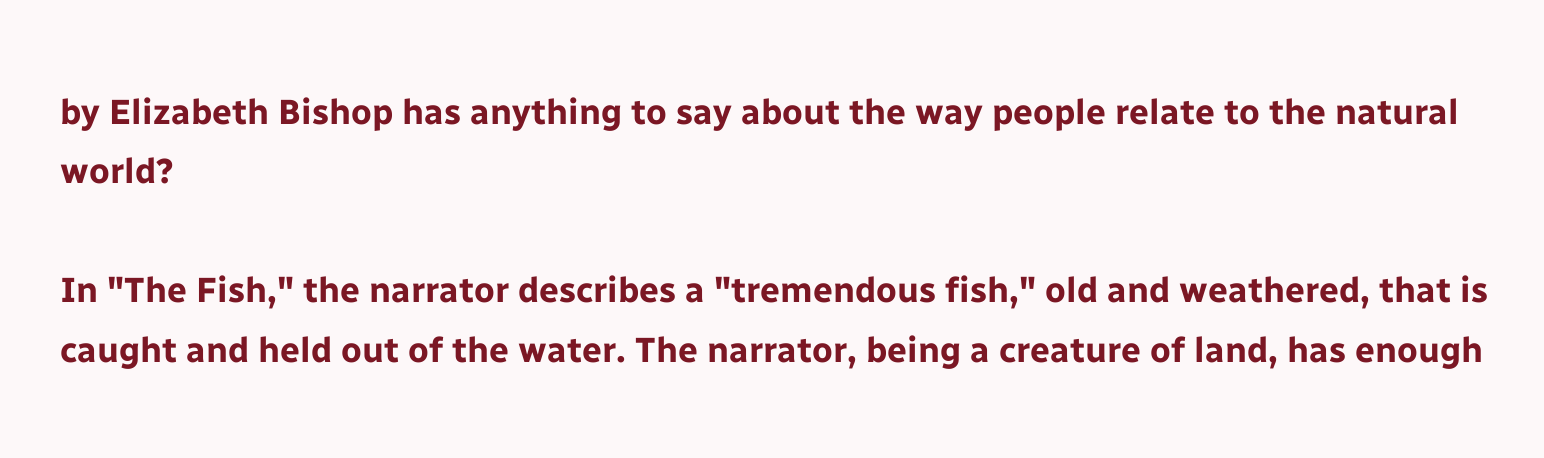by Elizabeth Bishop has anything to say about the way people relate to the natural world?

In "The Fish," the narrator describes a "tremendous fish," old and weathered, that is caught and held out of the water. The narrator, being a creature of land, has enough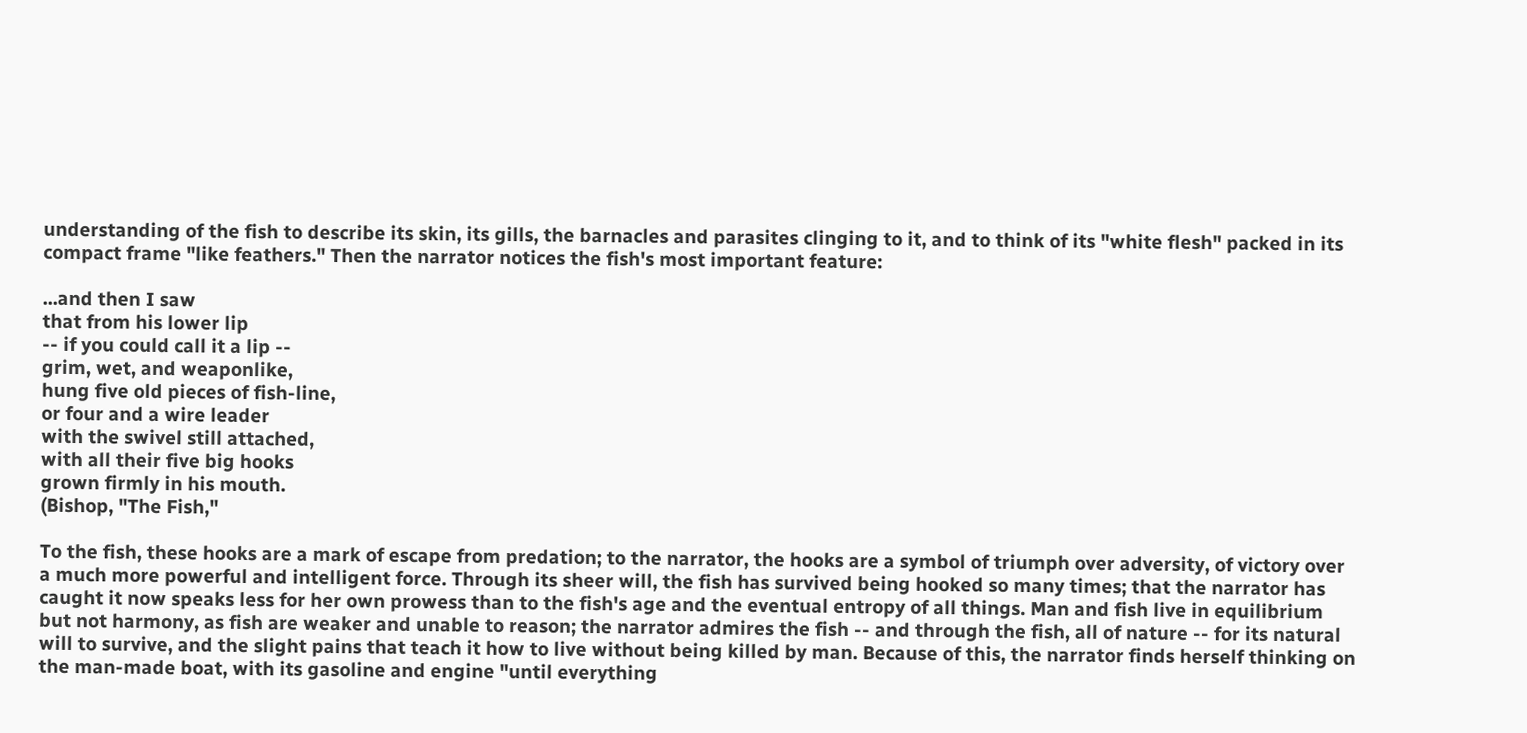understanding of the fish to describe its skin, its gills, the barnacles and parasites clinging to it, and to think of its "white flesh" packed in its compact frame "like feathers." Then the narrator notices the fish's most important feature:

...and then I saw
that from his lower lip
-- if you could call it a lip --
grim, wet, and weaponlike,
hung five old pieces of fish-line,
or four and a wire leader
with the swivel still attached,
with all their five big hooks
grown firmly in his mouth.
(Bishop, "The Fish,"

To the fish, these hooks are a mark of escape from predation; to the narrator, the hooks are a symbol of triumph over adversity, of victory over a much more powerful and intelligent force. Through its sheer will, the fish has survived being hooked so many times; that the narrator has caught it now speaks less for her own prowess than to the fish's age and the eventual entropy of all things. Man and fish live in equilibrium but not harmony, as fish are weaker and unable to reason; the narrator admires the fish -- and through the fish, all of nature -- for its natural will to survive, and the slight pains that teach it how to live without being killed by man. Because of this, the narrator finds herself thinking on the man-made boat, with its gasoline and engine "until everything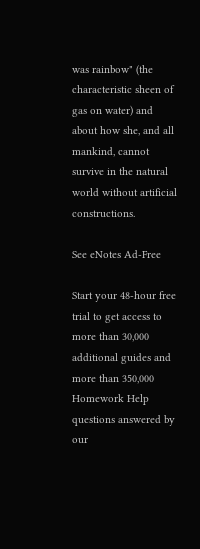was rainbow" (the characteristic sheen of gas on water) and about how she, and all mankind, cannot survive in the natural world without artificial constructions.

See eNotes Ad-Free

Start your 48-hour free trial to get access to more than 30,000 additional guides and more than 350,000 Homework Help questions answered by our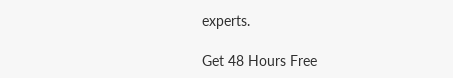experts.

Get 48 Hours Free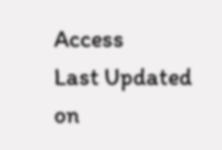Access
Last Updated on